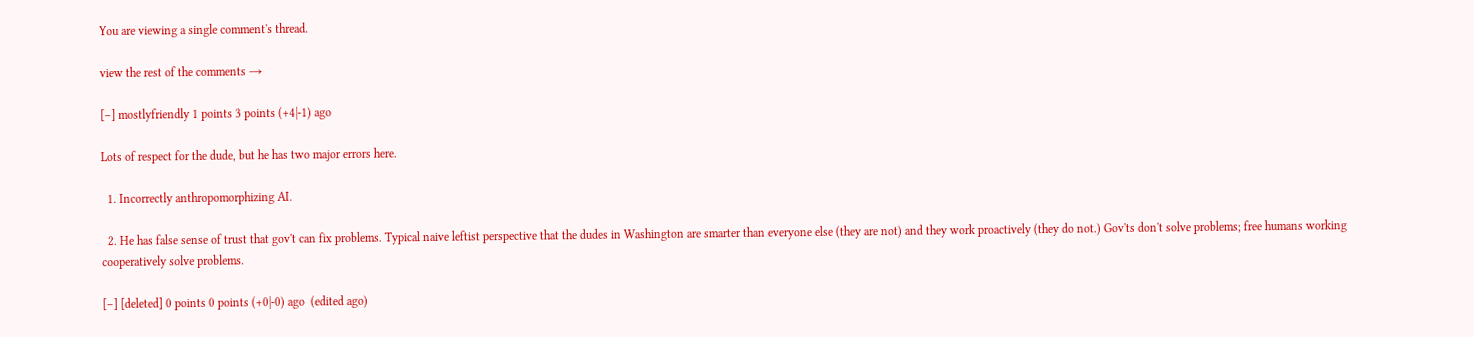You are viewing a single comment's thread.

view the rest of the comments →

[–] mostlyfriendly 1 points 3 points (+4|-1) ago

Lots of respect for the dude, but he has two major errors here.

  1. Incorrectly anthropomorphizing AI.

  2. He has false sense of trust that gov't can fix problems. Typical naive leftist perspective that the dudes in Washington are smarter than everyone else (they are not) and they work proactively (they do not.) Gov'ts don't solve problems; free humans working cooperatively solve problems.

[–] [deleted] 0 points 0 points (+0|-0) ago  (edited ago)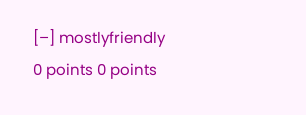[–] mostlyfriendly 0 points 0 points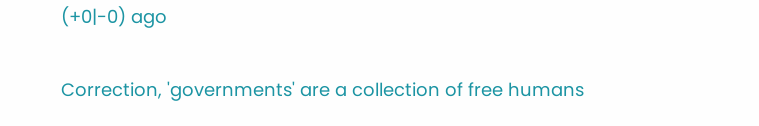(+0|-0) ago

Correction, 'governments' are a collection of free humans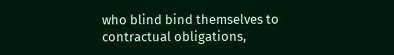who blind bind themselves to contractual obligations,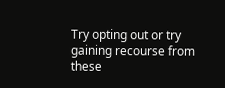Try opting out or try gaining recourse from these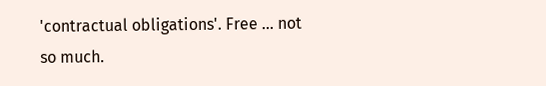'contractual obligations'. Free ... not so much.